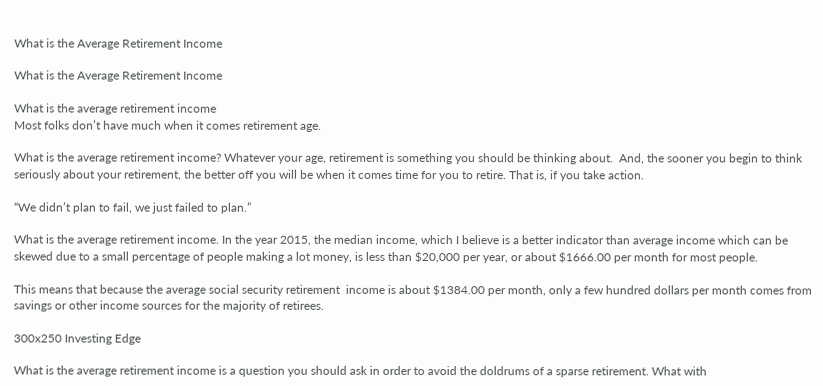What is the Average Retirement Income

What is the Average Retirement Income

What is the average retirement income
Most folks don’t have much when it comes retirement age.

What is the average retirement income? Whatever your age, retirement is something you should be thinking about.  And, the sooner you begin to think seriously about your retirement, the better off you will be when it comes time for you to retire. That is, if you take action.

“We didn’t plan to fail, we just failed to plan.”

What is the average retirement income. In the year 2015, the median income, which I believe is a better indicator than average income which can be skewed due to a small percentage of people making a lot money, is less than $20,000 per year, or about $1666.00 per month for most people.

This means that because the average social security retirement  income is about $1384.00 per month, only a few hundred dollars per month comes from savings or other income sources for the majority of retirees.

300x250 Investing Edge

What is the average retirement income is a question you should ask in order to avoid the doldrums of a sparse retirement. What with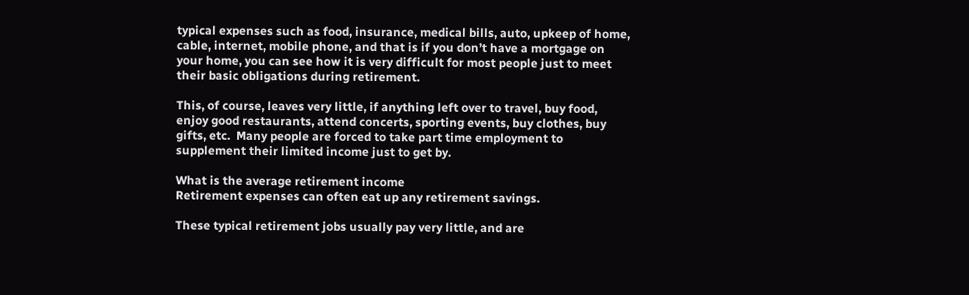typical expenses such as food, insurance, medical bills, auto, upkeep of home, cable, internet, mobile phone, and that is if you don’t have a mortgage on your home, you can see how it is very difficult for most people just to meet their basic obligations during retirement.

This, of course, leaves very little, if anything left over to travel, buy food, enjoy good restaurants, attend concerts, sporting events, buy clothes, buy gifts, etc.  Many people are forced to take part time employment to supplement their limited income just to get by.

What is the average retirement income
Retirement expenses can often eat up any retirement savings.

These typical retirement jobs usually pay very little, and are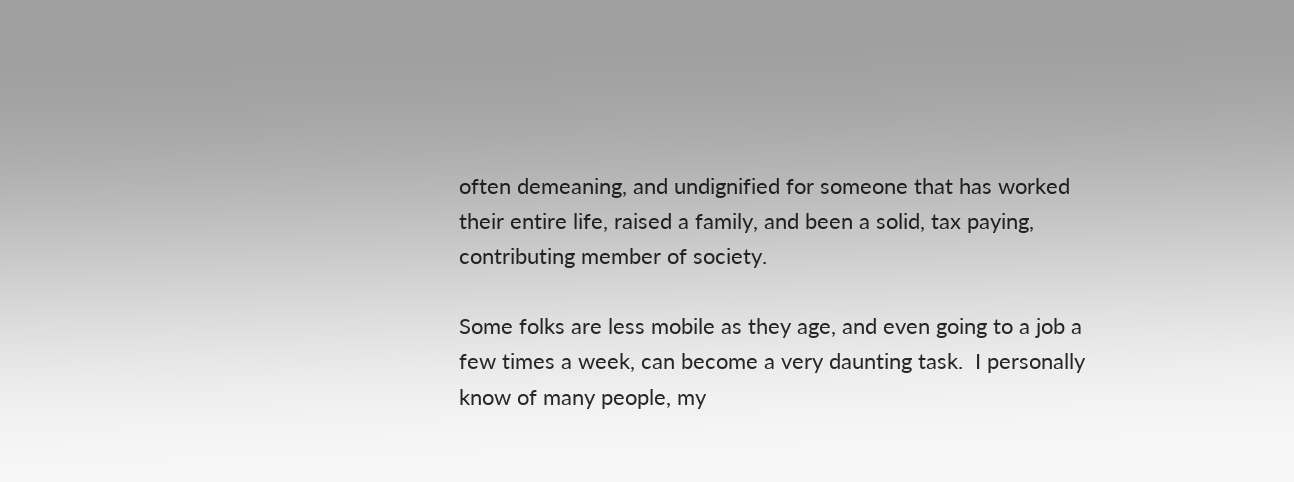often demeaning, and undignified for someone that has worked their entire life, raised a family, and been a solid, tax paying, contributing member of society.

Some folks are less mobile as they age, and even going to a job a few times a week, can become a very daunting task.  I personally know of many people, my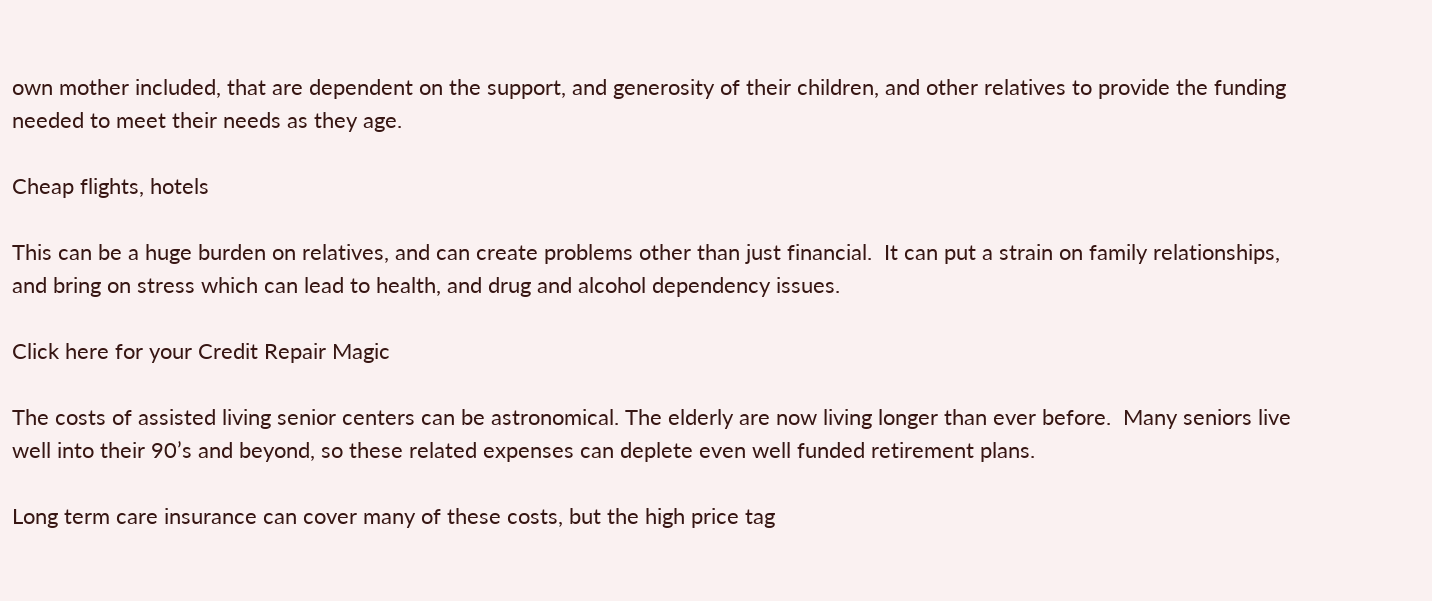own mother included, that are dependent on the support, and generosity of their children, and other relatives to provide the funding needed to meet their needs as they age.

Cheap flights, hotels

This can be a huge burden on relatives, and can create problems other than just financial.  It can put a strain on family relationships, and bring on stress which can lead to health, and drug and alcohol dependency issues.

Click here for your Credit Repair Magic

The costs of assisted living senior centers can be astronomical. The elderly are now living longer than ever before.  Many seniors live well into their 90’s and beyond, so these related expenses can deplete even well funded retirement plans.

Long term care insurance can cover many of these costs, but the high price tag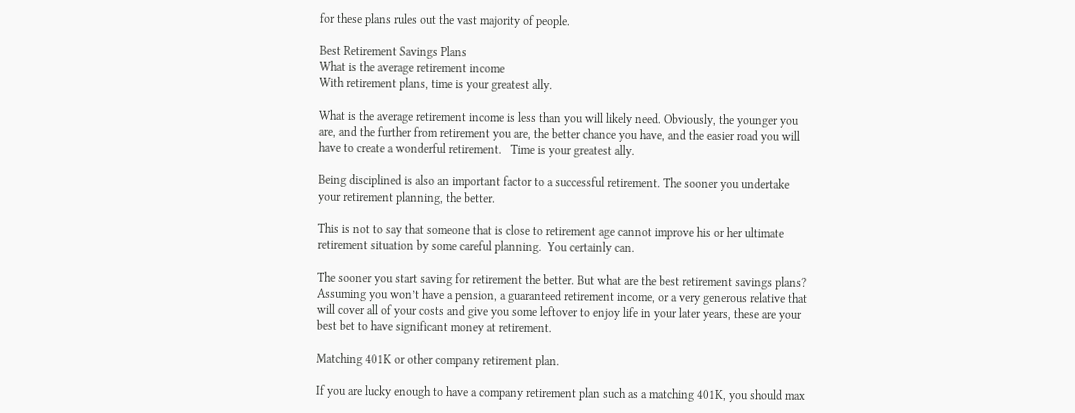for these plans rules out the vast majority of people.

Best Retirement Savings Plans
What is the average retirement income
With retirement plans, time is your greatest ally.

What is the average retirement income is less than you will likely need. Obviously, the younger you are, and the further from retirement you are, the better chance you have, and the easier road you will have to create a wonderful retirement.   Time is your greatest ally.

Being disciplined is also an important factor to a successful retirement. The sooner you undertake your retirement planning, the better.

This is not to say that someone that is close to retirement age cannot improve his or her ultimate retirement situation by some careful planning.  You certainly can.

The sooner you start saving for retirement the better. But what are the best retirement savings plans?  Assuming you won’t have a pension, a guaranteed retirement income, or a very generous relative that will cover all of your costs and give you some leftover to enjoy life in your later years, these are your best bet to have significant money at retirement.

Matching 401K or other company retirement plan.

If you are lucky enough to have a company retirement plan such as a matching 401K, you should max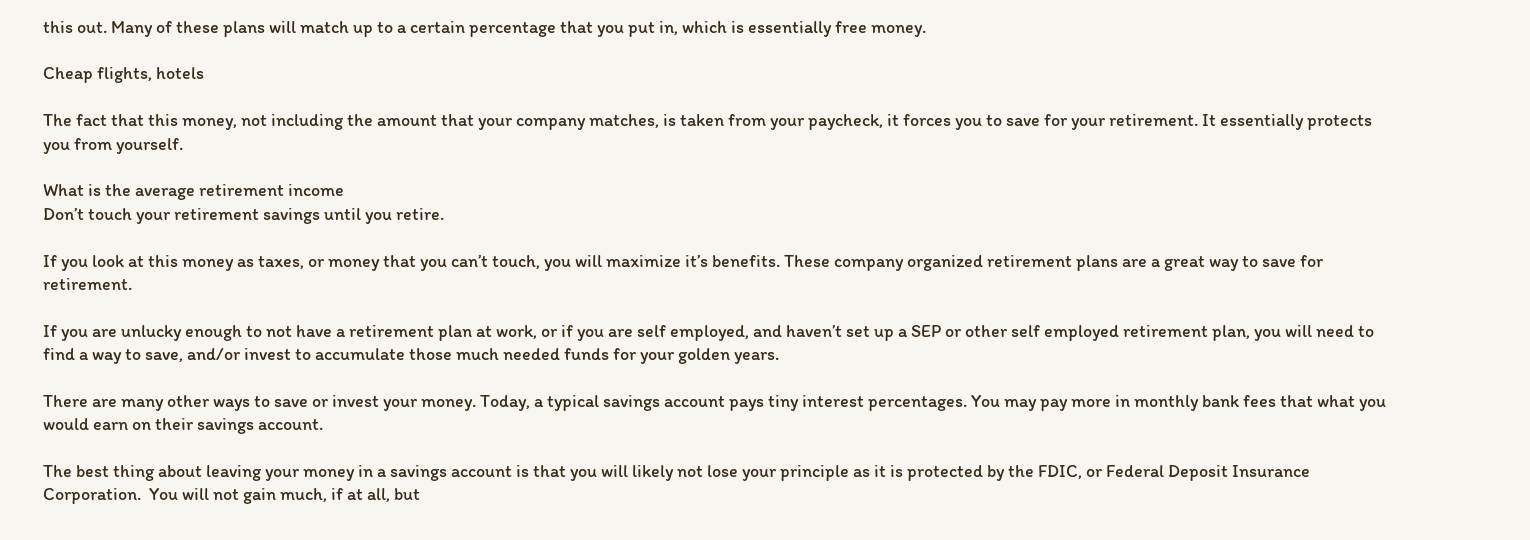this out. Many of these plans will match up to a certain percentage that you put in, which is essentially free money.

Cheap flights, hotels

The fact that this money, not including the amount that your company matches, is taken from your paycheck, it forces you to save for your retirement. It essentially protects you from yourself.

What is the average retirement income
Don’t touch your retirement savings until you retire.

If you look at this money as taxes, or money that you can’t touch, you will maximize it’s benefits. These company organized retirement plans are a great way to save for retirement.

If you are unlucky enough to not have a retirement plan at work, or if you are self employed, and haven’t set up a SEP or other self employed retirement plan, you will need to find a way to save, and/or invest to accumulate those much needed funds for your golden years.

There are many other ways to save or invest your money. Today, a typical savings account pays tiny interest percentages. You may pay more in monthly bank fees that what you would earn on their savings account.

The best thing about leaving your money in a savings account is that you will likely not lose your principle as it is protected by the FDIC, or Federal Deposit Insurance Corporation.  You will not gain much, if at all, but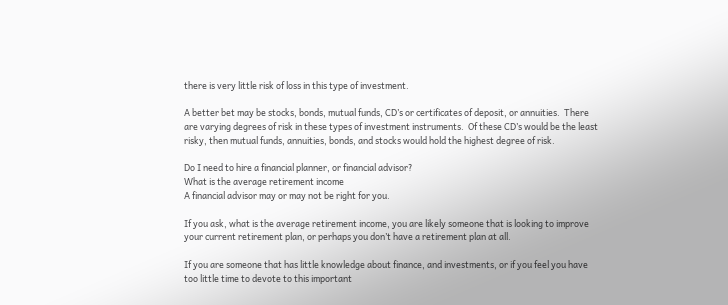there is very little risk of loss in this type of investment.

A better bet may be stocks, bonds, mutual funds, CD’s or certificates of deposit, or annuities.  There are varying degrees of risk in these types of investment instruments.  Of these CD’s would be the least risky, then mutual funds, annuities, bonds, and stocks would hold the highest degree of risk.

Do I need to hire a financial planner, or financial advisor?
What is the average retirement income
A financial advisor may or may not be right for you.

If you ask, what is the average retirement income, you are likely someone that is looking to improve your current retirement plan, or perhaps you don’t have a retirement plan at all.

If you are someone that has little knowledge about finance, and investments, or if you feel you have too little time to devote to this important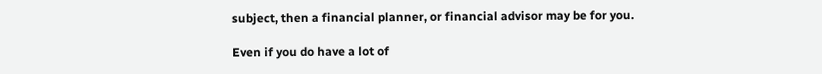subject, then a financial planner, or financial advisor may be for you.

Even if you do have a lot of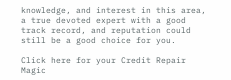knowledge, and interest in this area, a true devoted expert with a good track record, and reputation could still be a good choice for you.

Click here for your Credit Repair Magic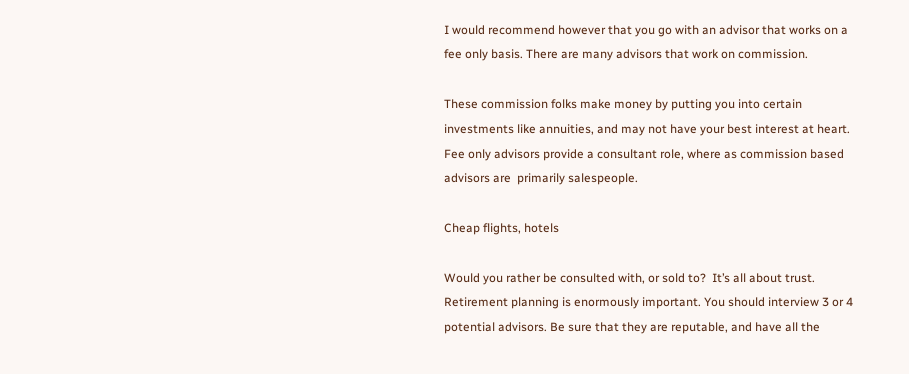I would recommend however that you go with an advisor that works on a fee only basis. There are many advisors that work on commission.

These commission folks make money by putting you into certain investments like annuities, and may not have your best interest at heart.  Fee only advisors provide a consultant role, where as commission based advisors are  primarily salespeople.

Cheap flights, hotels

Would you rather be consulted with, or sold to?  It’s all about trust. Retirement planning is enormously important. You should interview 3 or 4 potential advisors. Be sure that they are reputable, and have all the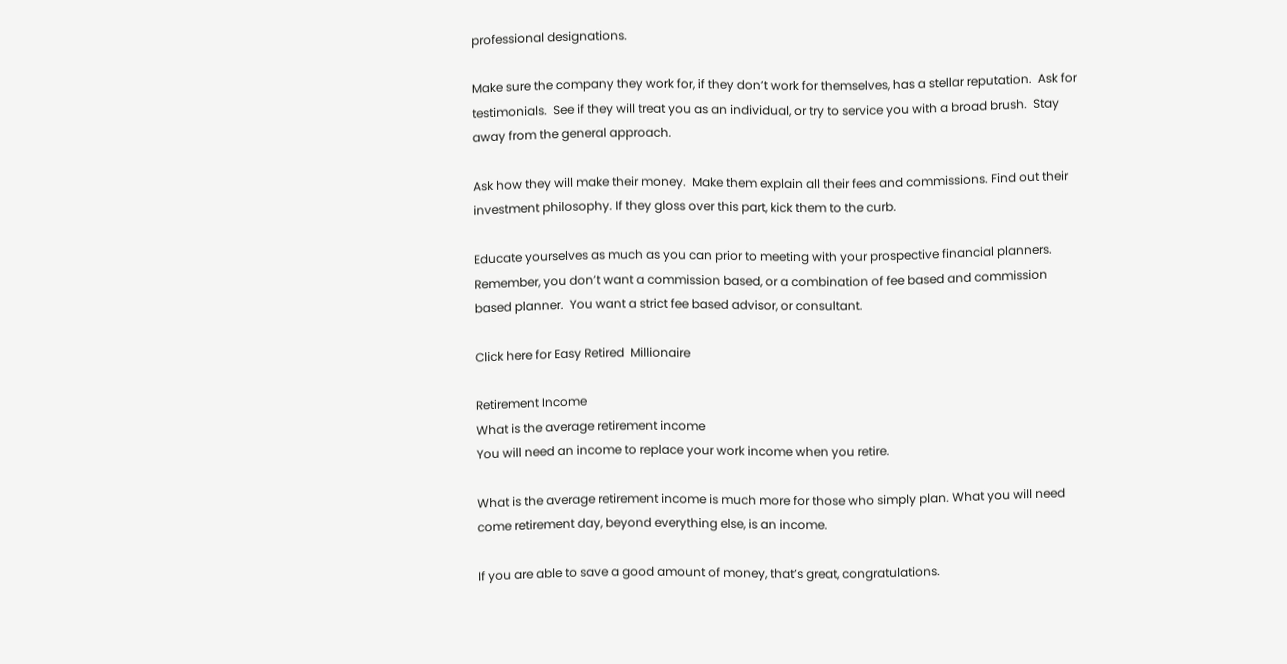professional designations.

Make sure the company they work for, if they don’t work for themselves, has a stellar reputation.  Ask for testimonials.  See if they will treat you as an individual, or try to service you with a broad brush.  Stay away from the general approach.

Ask how they will make their money.  Make them explain all their fees and commissions. Find out their investment philosophy. If they gloss over this part, kick them to the curb.

Educate yourselves as much as you can prior to meeting with your prospective financial planners. Remember, you don’t want a commission based, or a combination of fee based and commission based planner.  You want a strict fee based advisor, or consultant.

Click here for Easy Retired  Millionaire

Retirement Income
What is the average retirement income
You will need an income to replace your work income when you retire.

What is the average retirement income is much more for those who simply plan. What you will need come retirement day, beyond everything else, is an income.

If you are able to save a good amount of money, that’s great, congratulations.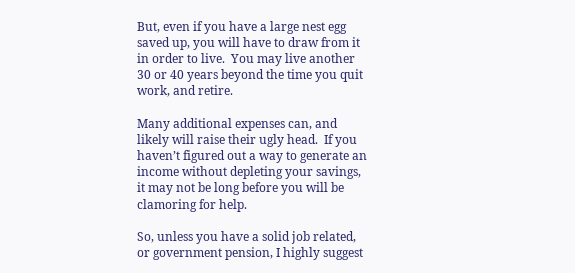But, even if you have a large nest egg saved up, you will have to draw from it in order to live.  You may live another 30 or 40 years beyond the time you quit work, and retire.

Many additional expenses can, and likely will raise their ugly head.  If you haven’t figured out a way to generate an income without depleting your savings, it may not be long before you will be clamoring for help.

So, unless you have a solid job related, or government pension, I highly suggest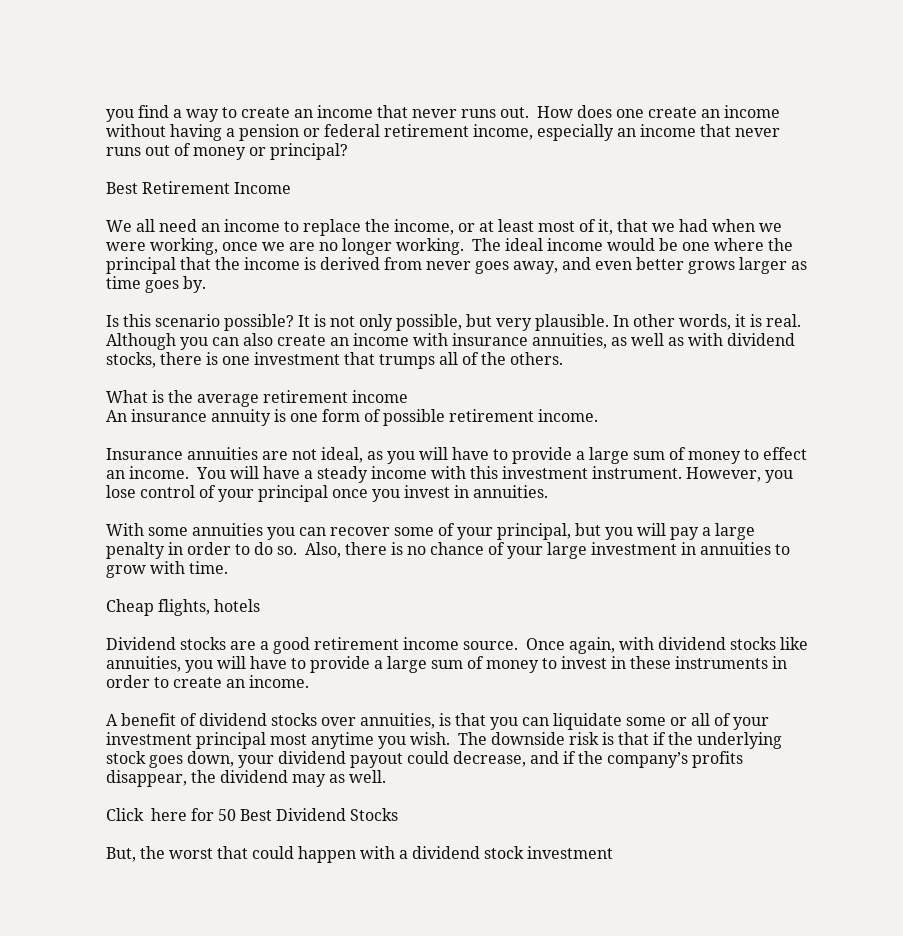you find a way to create an income that never runs out.  How does one create an income without having a pension or federal retirement income, especially an income that never runs out of money or principal?

Best Retirement Income

We all need an income to replace the income, or at least most of it, that we had when we were working, once we are no longer working.  The ideal income would be one where the principal that the income is derived from never goes away, and even better grows larger as time goes by.

Is this scenario possible? It is not only possible, but very plausible. In other words, it is real.  Although you can also create an income with insurance annuities, as well as with dividend stocks, there is one investment that trumps all of the others.

What is the average retirement income
An insurance annuity is one form of possible retirement income.

Insurance annuities are not ideal, as you will have to provide a large sum of money to effect an income.  You will have a steady income with this investment instrument. However, you lose control of your principal once you invest in annuities.

With some annuities you can recover some of your principal, but you will pay a large penalty in order to do so.  Also, there is no chance of your large investment in annuities to grow with time.

Cheap flights, hotels

Dividend stocks are a good retirement income source.  Once again, with dividend stocks like annuities, you will have to provide a large sum of money to invest in these instruments in order to create an income.

A benefit of dividend stocks over annuities, is that you can liquidate some or all of your investment principal most anytime you wish.  The downside risk is that if the underlying stock goes down, your dividend payout could decrease, and if the company’s profits disappear, the dividend may as well.

Click  here for 50 Best Dividend Stocks

But, the worst that could happen with a dividend stock investment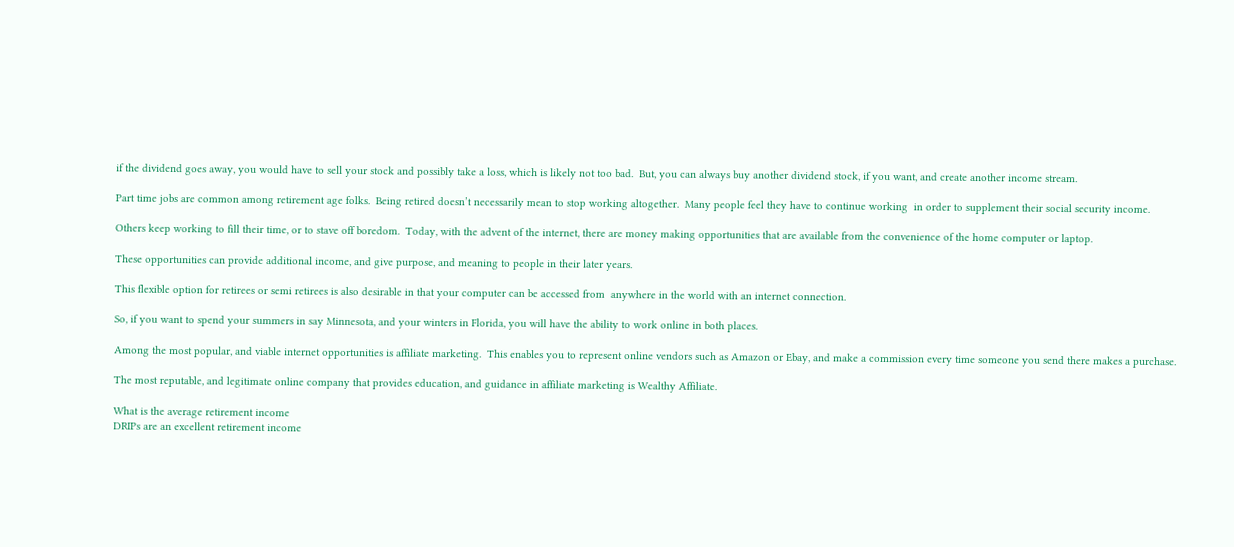if the dividend goes away, you would have to sell your stock and possibly take a loss, which is likely not too bad.  But, you can always buy another dividend stock, if you want, and create another income stream.

Part time jobs are common among retirement age folks.  Being retired doesn’t necessarily mean to stop working altogether.  Many people feel they have to continue working  in order to supplement their social security income.

Others keep working to fill their time, or to stave off boredom.  Today, with the advent of the internet, there are money making opportunities that are available from the convenience of the home computer or laptop.

These opportunities can provide additional income, and give purpose, and meaning to people in their later years.

This flexible option for retirees or semi retirees is also desirable in that your computer can be accessed from  anywhere in the world with an internet connection.

So, if you want to spend your summers in say Minnesota, and your winters in Florida, you will have the ability to work online in both places.

Among the most popular, and viable internet opportunities is affiliate marketing.  This enables you to represent online vendors such as Amazon or Ebay, and make a commission every time someone you send there makes a purchase.

The most reputable, and legitimate online company that provides education, and guidance in affiliate marketing is Wealthy Affiliate.

What is the average retirement income
DRIPs are an excellent retirement income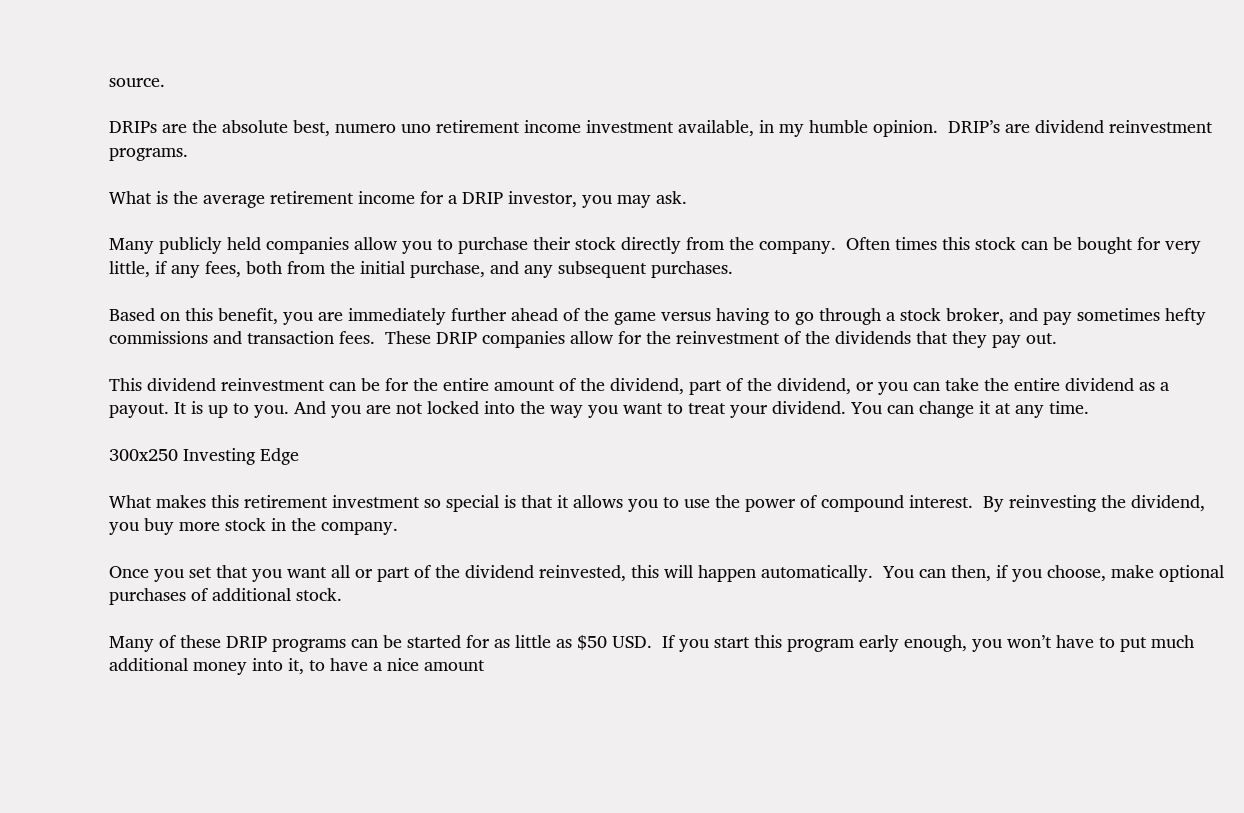source.

DRIPs are the absolute best, numero uno retirement income investment available, in my humble opinion.  DRIP’s are dividend reinvestment programs.

What is the average retirement income for a DRIP investor, you may ask.

Many publicly held companies allow you to purchase their stock directly from the company.  Often times this stock can be bought for very little, if any fees, both from the initial purchase, and any subsequent purchases.

Based on this benefit, you are immediately further ahead of the game versus having to go through a stock broker, and pay sometimes hefty commissions and transaction fees.  These DRIP companies allow for the reinvestment of the dividends that they pay out.

This dividend reinvestment can be for the entire amount of the dividend, part of the dividend, or you can take the entire dividend as a payout. It is up to you. And you are not locked into the way you want to treat your dividend. You can change it at any time.

300x250 Investing Edge

What makes this retirement investment so special is that it allows you to use the power of compound interest.  By reinvesting the dividend, you buy more stock in the company.

Once you set that you want all or part of the dividend reinvested, this will happen automatically.  You can then, if you choose, make optional purchases of additional stock.

Many of these DRIP programs can be started for as little as $50 USD.  If you start this program early enough, you won’t have to put much additional money into it, to have a nice amount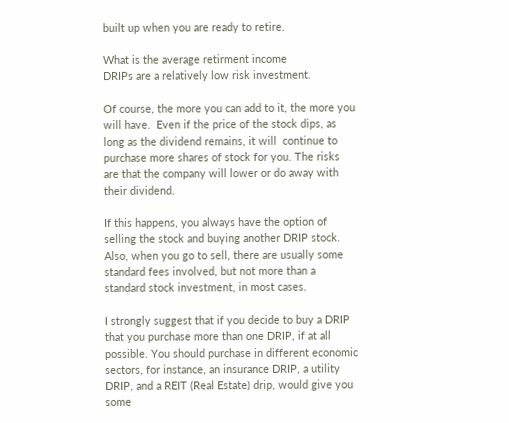built up when you are ready to retire.

What is the average retirment income
DRIPs are a relatively low risk investment.

Of course, the more you can add to it, the more you will have.  Even if the price of the stock dips, as long as the dividend remains, it will  continue to purchase more shares of stock for you. The risks are that the company will lower or do away with their dividend.

If this happens, you always have the option of selling the stock and buying another DRIP stock.  Also, when you go to sell, there are usually some standard fees involved, but not more than a standard stock investment, in most cases.

I strongly suggest that if you decide to buy a DRIP that you purchase more than one DRIP, if at all possible. You should purchase in different economic sectors, for instance, an insurance DRIP, a utility DRIP, and a REIT (Real Estate) drip, would give you some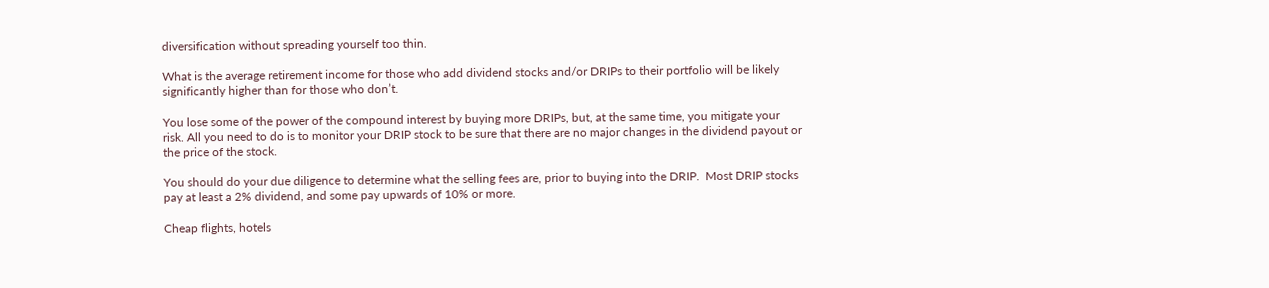diversification without spreading yourself too thin.

What is the average retirement income for those who add dividend stocks and/or DRIPs to their portfolio will be likely significantly higher than for those who don’t.

You lose some of the power of the compound interest by buying more DRIPs, but, at the same time, you mitigate your risk. All you need to do is to monitor your DRIP stock to be sure that there are no major changes in the dividend payout or the price of the stock.

You should do your due diligence to determine what the selling fees are, prior to buying into the DRIP.  Most DRIP stocks pay at least a 2% dividend, and some pay upwards of 10% or more.

Cheap flights, hotels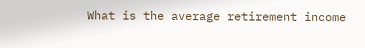What is the average retirement income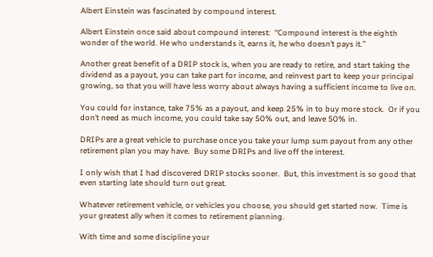Albert Einstein was fascinated by compound interest.

Albert Einstein once said about compound interest:  “Compound interest is the eighth wonder of the world. He who understands it, earns it, he who doesn’t pays it.”

Another great benefit of a DRIP stock is, when you are ready to retire, and start taking the dividend as a payout, you can take part for income, and reinvest part to keep your principal growing, so that you will have less worry about always having a sufficient income to live on.

You could for instance, take 75% as a payout, and keep 25% in to buy more stock.  Or if you don’t need as much income, you could take say 50% out, and leave 50% in.

DRIPs are a great vehicle to purchase once you take your lump sum payout from any other retirement plan you may have.  Buy some DRIPs and live off the interest.

I only wish that I had discovered DRIP stocks sooner.  But, this investment is so good that even starting late should turn out great.

Whatever retirement vehicle, or vehicles you choose, you should get started now.  Time is your greatest ally when it comes to retirement planning.

With time and some discipline your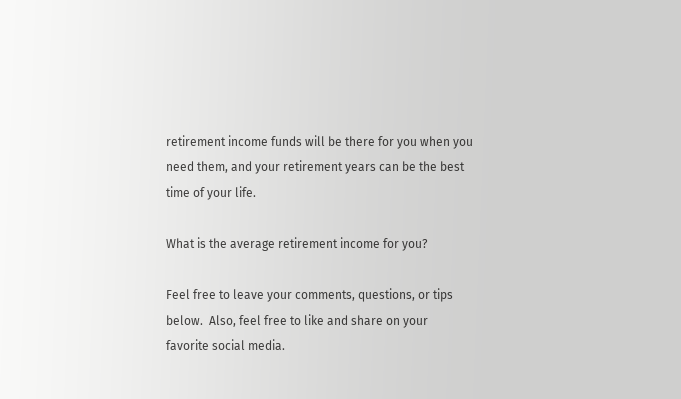retirement income funds will be there for you when you need them, and your retirement years can be the best time of your life.

What is the average retirement income for you?

Feel free to leave your comments, questions, or tips below.  Also, feel free to like and share on your favorite social media.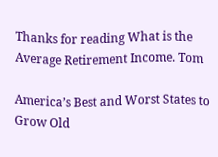Thanks for reading What is the Average Retirement Income. Tom

America’s Best and Worst States to Grow Old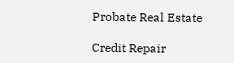Probate Real Estate

Credit Repair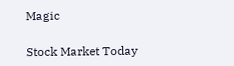Magic

Stock Market Today